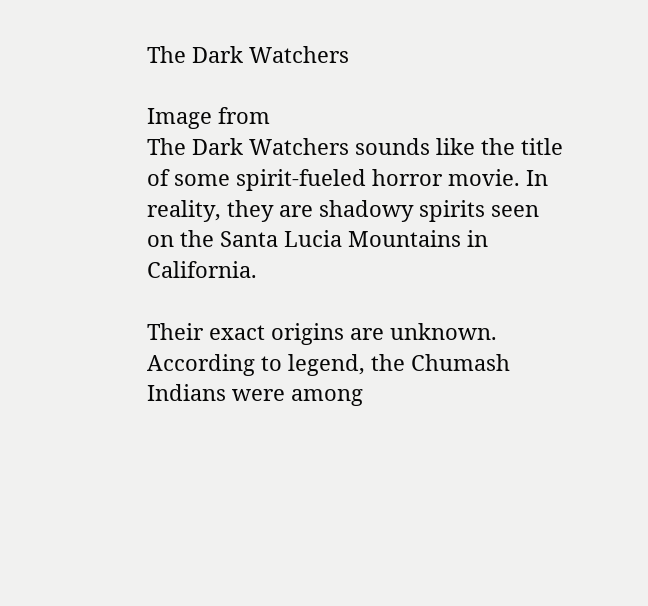The Dark Watchers

Image from
The Dark Watchers sounds like the title of some spirit-fueled horror movie. In reality, they are shadowy spirits seen on the Santa Lucia Mountains in California.

Their exact origins are unknown. According to legend, the Chumash Indians were among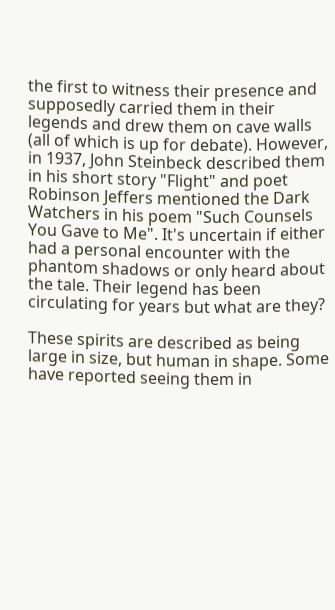the first to witness their presence and supposedly carried them in their legends and drew them on cave walls (all of which is up for debate). However, in 1937, John Steinbeck described them in his short story "Flight" and poet Robinson Jeffers mentioned the Dark Watchers in his poem "Such Counsels You Gave to Me". It's uncertain if either had a personal encounter with the phantom shadows or only heard about the tale. Their legend has been circulating for years but what are they?

These spirits are described as being large in size, but human in shape. Some have reported seeing them in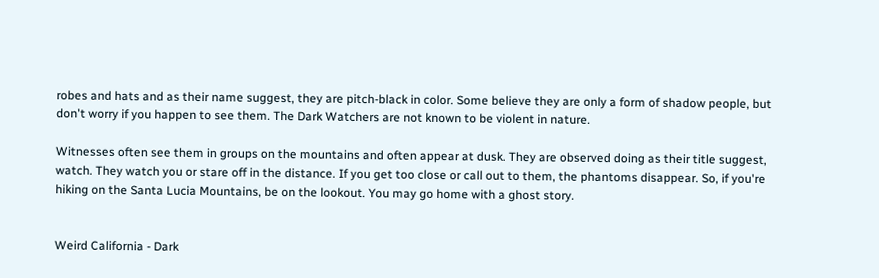robes and hats and as their name suggest, they are pitch-black in color. Some believe they are only a form of shadow people, but don't worry if you happen to see them. The Dark Watchers are not known to be violent in nature.

Witnesses often see them in groups on the mountains and often appear at dusk. They are observed doing as their title suggest, watch. They watch you or stare off in the distance. If you get too close or call out to them, the phantoms disappear. So, if you're hiking on the Santa Lucia Mountains, be on the lookout. You may go home with a ghost story.


Weird California - Dark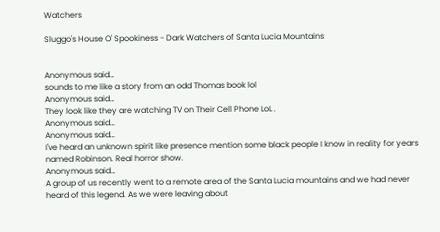Watchers

Sluggo's House O' Spookiness - Dark Watchers of Santa Lucia Mountains


Anonymous said…
sounds to me like a story from an odd Thomas book lol
Anonymous said…
They look like they are watching TV on Their Cell Phone LoL .
Anonymous said…
Anonymous said…
I've heard an unknown spirit like presence mention some black people I know in reality for years named Robinson. Real horror show.
Anonymous said…
A group of us recently went to a remote area of the Santa Lucia mountains and we had never heard of this legend. As we were leaving about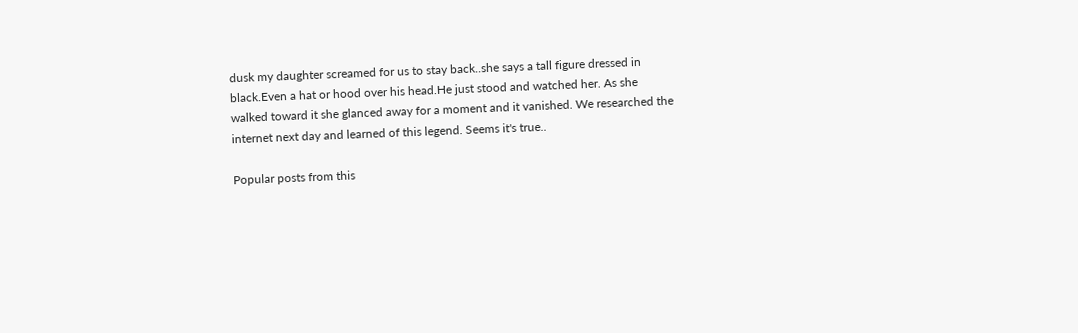dusk my daughter screamed for us to stay back..she says a tall figure dressed in black.Even a hat or hood over his head.He just stood and watched her. As she walked toward it she glanced away for a moment and it vanished. We researched the internet next day and learned of this legend. Seems it's true..

Popular posts from this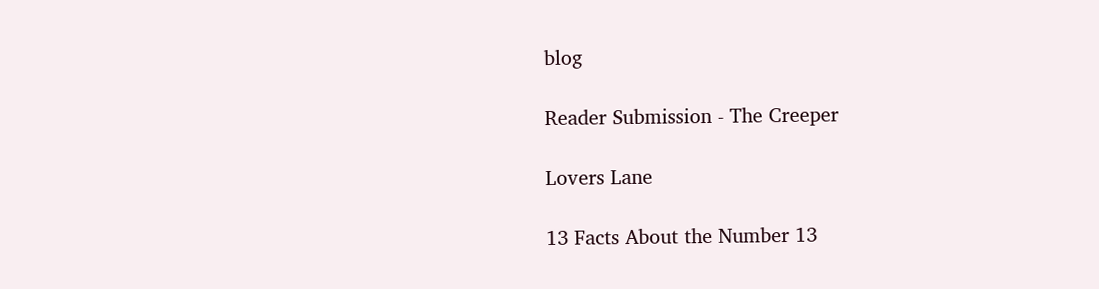blog

Reader Submission - The Creeper

Lovers Lane

13 Facts About the Number 13